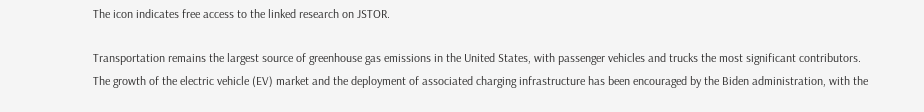The icon indicates free access to the linked research on JSTOR.

Transportation remains the largest source of greenhouse gas emissions in the United States, with passenger vehicles and trucks the most significant contributors. The growth of the electric vehicle (EV) market and the deployment of associated charging infrastructure has been encouraged by the Biden administration, with the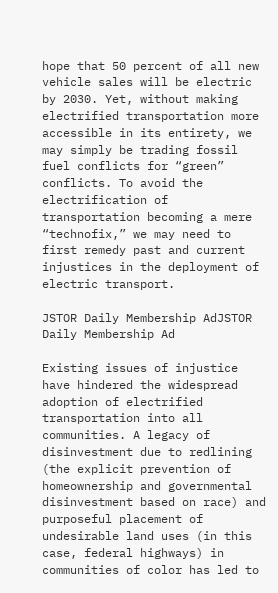hope that 50 percent of all new vehicle sales will be electric by 2030. Yet, without making electrified transportation more accessible in its entirety, we may simply be trading fossil fuel conflicts for “green” conflicts. To avoid the electrification of transportation becoming a mere “technofix,” we may need to first remedy past and current injustices in the deployment of electric transport.

JSTOR Daily Membership AdJSTOR Daily Membership Ad

Existing issues of injustice have hindered the widespread adoption of electrified transportation into all communities. A legacy of disinvestment due to redlining (the explicit prevention of homeownership and governmental disinvestment based on race) and purposeful placement of undesirable land uses (in this case, federal highways) in communities of color has led to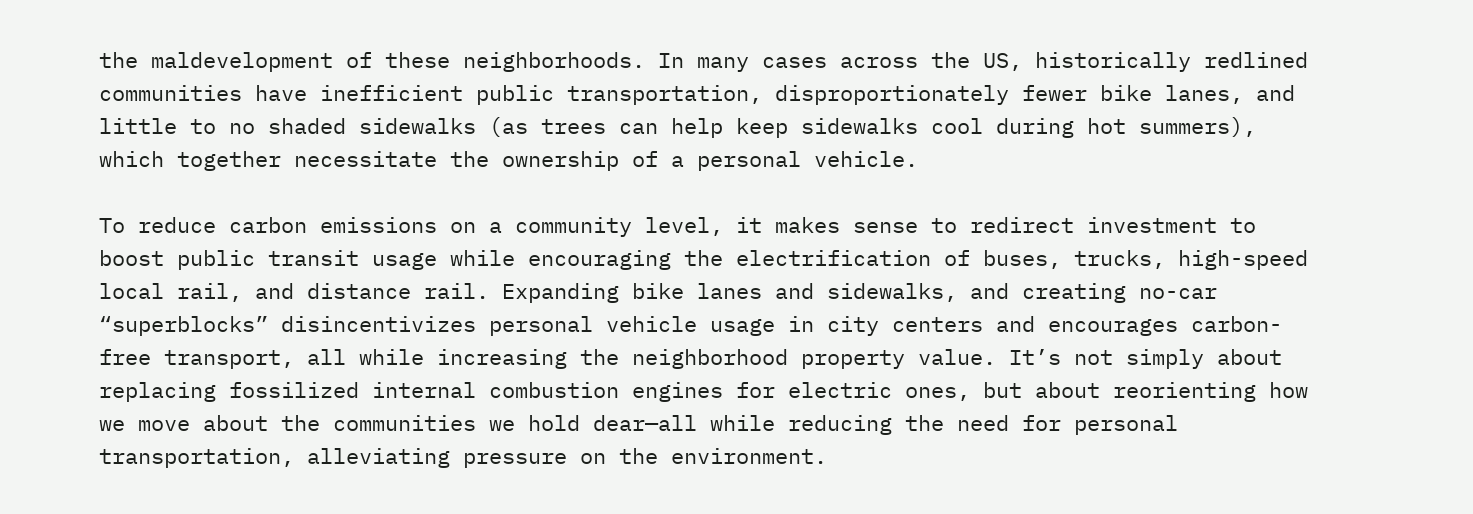the maldevelopment of these neighborhoods. In many cases across the US, historically redlined communities have inefficient public transportation, disproportionately fewer bike lanes, and little to no shaded sidewalks (as trees can help keep sidewalks cool during hot summers), which together necessitate the ownership of a personal vehicle.

To reduce carbon emissions on a community level, it makes sense to redirect investment to boost public transit usage while encouraging the electrification of buses, trucks, high-speed local rail, and distance rail. Expanding bike lanes and sidewalks, and creating no-car “superblocks” disincentivizes personal vehicle usage in city centers and encourages carbon-free transport, all while increasing the neighborhood property value. It’s not simply about replacing fossilized internal combustion engines for electric ones, but about reorienting how we move about the communities we hold dear—all while reducing the need for personal transportation, alleviating pressure on the environment.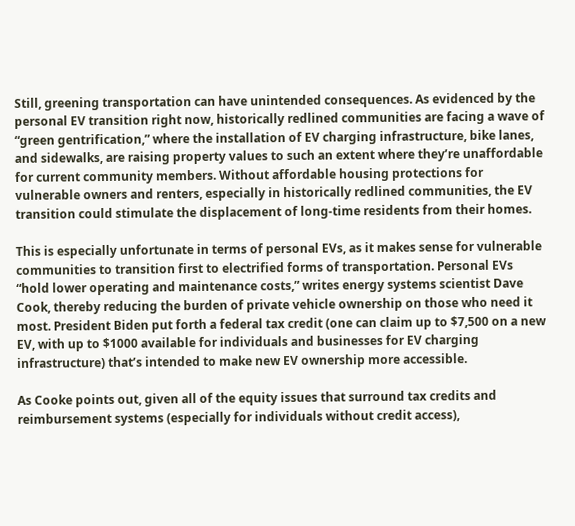Still, greening transportation can have unintended consequences. As evidenced by the personal EV transition right now, historically redlined communities are facing a wave of “green gentrification,” where the installation of EV charging infrastructure, bike lanes, and sidewalks, are raising property values to such an extent where they’re unaffordable for current community members. Without affordable housing protections for vulnerable owners and renters, especially in historically redlined communities, the EV transition could stimulate the displacement of long-time residents from their homes.

This is especially unfortunate in terms of personal EVs, as it makes sense for vulnerable communities to transition first to electrified forms of transportation. Personal EVs “hold lower operating and maintenance costs,” writes energy systems scientist Dave Cook, thereby reducing the burden of private vehicle ownership on those who need it most. President Biden put forth a federal tax credit (one can claim up to $7,500 on a new EV, with up to $1000 available for individuals and businesses for EV charging infrastructure) that’s intended to make new EV ownership more accessible.

As Cooke points out, given all of the equity issues that surround tax credits and reimbursement systems (especially for individuals without credit access),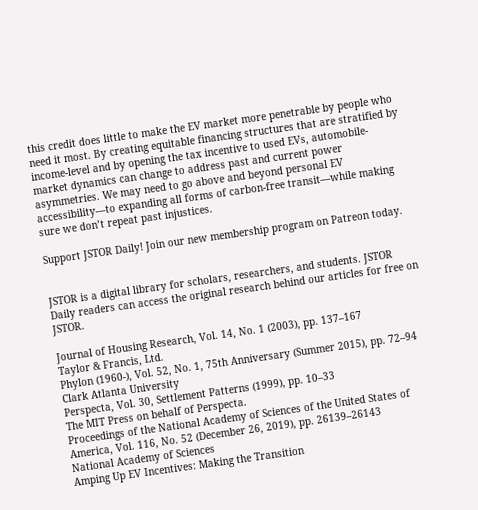this credit does little to make the EV market more penetrable by people who need it most. By creating equitable financing structures that are stratified by income-level and by opening the tax incentive to used EVs, automobile-market dynamics can change to address past and current power asymmetries. We may need to go above and beyond personal EV accessibility—to expanding all forms of carbon-free transit—while making sure we don’t repeat past injustices.

Support JSTOR Daily! Join our new membership program on Patreon today.


JSTOR is a digital library for scholars, researchers, and students. JSTOR Daily readers can access the original research behind our articles for free on JSTOR.

Journal of Housing Research, Vol. 14, No. 1 (2003), pp. 137–167
Taylor & Francis, Ltd.
Phylon (1960-), Vol. 52, No. 1, 75th Anniversary (Summer 2015), pp. 72–94
Clark Atlanta University
Perspecta, Vol. 30, Settlement Patterns (1999), pp. 10–33
The MIT Press on behalf of Perspecta.
Proceedings of the National Academy of Sciences of the United States of America, Vol. 116, No. 52 (December 26, 2019), pp. 26139–26143
National Academy of Sciences
Amping Up EV Incentives: Making the Transition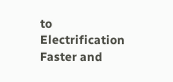to Electrification Faster and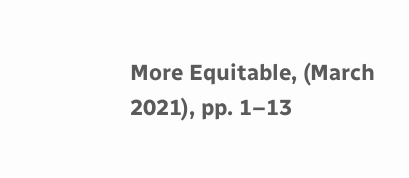More Equitable, (March 2021), pp. 1–13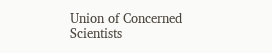Union of Concerned Scientists